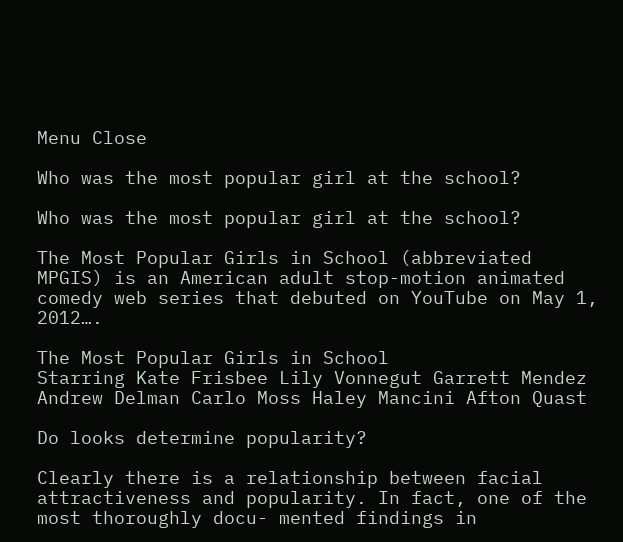Menu Close

Who was the most popular girl at the school?

Who was the most popular girl at the school?

The Most Popular Girls in School (abbreviated MPGIS) is an American adult stop-motion animated comedy web series that debuted on YouTube on May 1, 2012….

The Most Popular Girls in School
Starring Kate Frisbee Lily Vonnegut Garrett Mendez Andrew Delman Carlo Moss Haley Mancini Afton Quast

Do looks determine popularity?

Clearly there is a relationship between facial attractiveness and popularity. In fact, one of the most thoroughly docu- mented findings in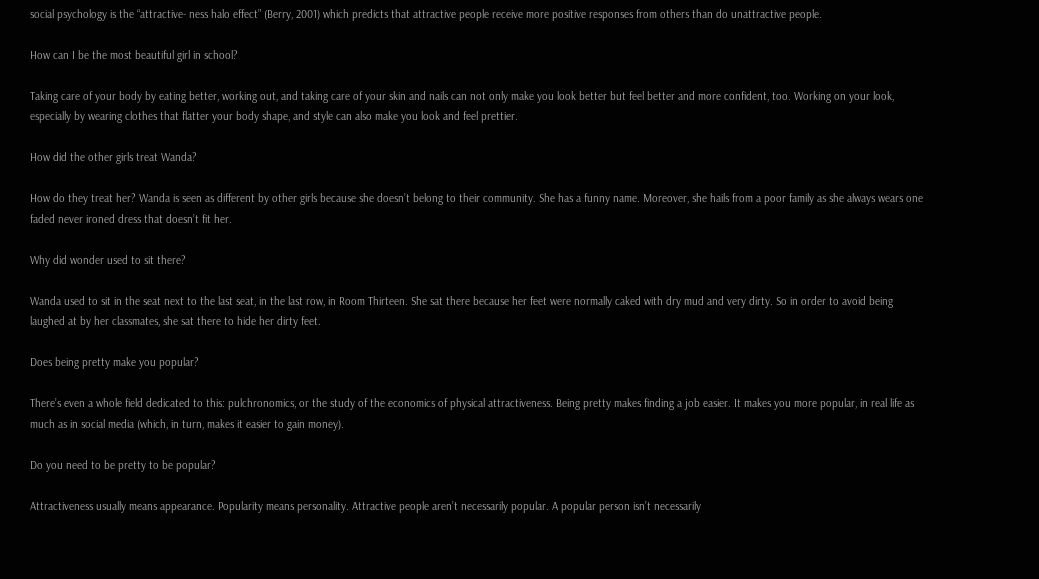social psychology is the “attractive- ness halo effect” (Berry, 2001) which predicts that attractive people receive more positive responses from others than do unattractive people.

How can I be the most beautiful girl in school?

Taking care of your body by eating better, working out, and taking care of your skin and nails can not only make you look better but feel better and more confident, too. Working on your look, especially by wearing clothes that flatter your body shape, and style can also make you look and feel prettier.

How did the other girls treat Wanda?

How do they treat her? Wanda is seen as different by other girls because she doesn’t belong to their community. She has a funny name. Moreover, she hails from a poor family as she always wears one faded never ironed dress that doesn’t fit her.

Why did wonder used to sit there?

Wanda used to sit in the seat next to the last seat, in the last row, in Room Thirteen. She sat there because her feet were normally caked with dry mud and very dirty. So in order to avoid being laughed at by her classmates, she sat there to hide her dirty feet.

Does being pretty make you popular?

There’s even a whole field dedicated to this: pulchronomics, or the study of the economics of physical attractiveness. Being pretty makes finding a job easier. It makes you more popular, in real life as much as in social media (which, in turn, makes it easier to gain money).

Do you need to be pretty to be popular?

Attractiveness usually means appearance. Popularity means personality. Attractive people aren’t necessarily popular. A popular person isn’t necessarily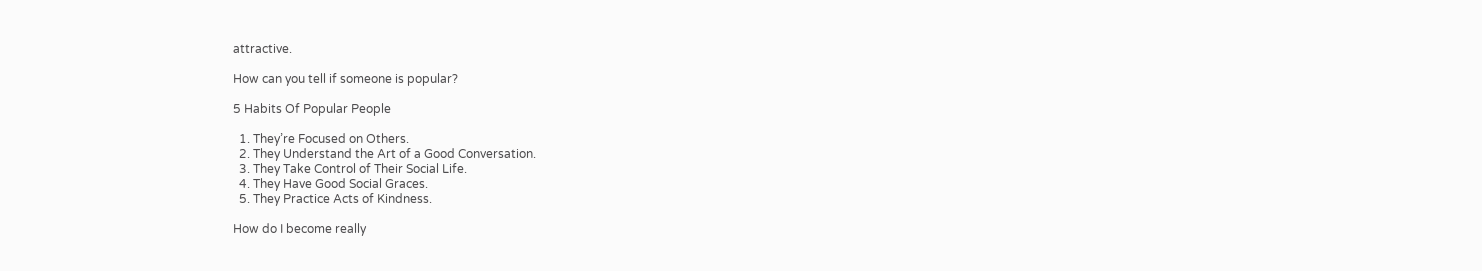attractive.

How can you tell if someone is popular?

5 Habits Of Popular People

  1. They’re Focused on Others.
  2. They Understand the Art of a Good Conversation.
  3. They Take Control of Their Social Life.
  4. They Have Good Social Graces.
  5. They Practice Acts of Kindness.

How do I become really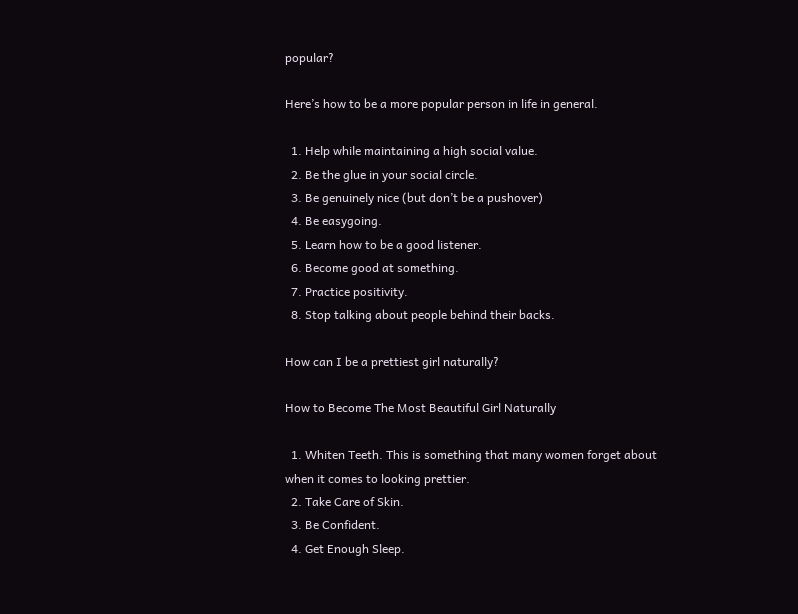popular?

Here’s how to be a more popular person in life in general.

  1. Help while maintaining a high social value.
  2. Be the glue in your social circle.
  3. Be genuinely nice (but don’t be a pushover)
  4. Be easygoing.
  5. Learn how to be a good listener.
  6. Become good at something.
  7. Practice positivity.
  8. Stop talking about people behind their backs.

How can I be a prettiest girl naturally?

How to Become The Most Beautiful Girl Naturally

  1. Whiten Teeth. This is something that many women forget about when it comes to looking prettier.
  2. Take Care of Skin.
  3. Be Confident.
  4. Get Enough Sleep.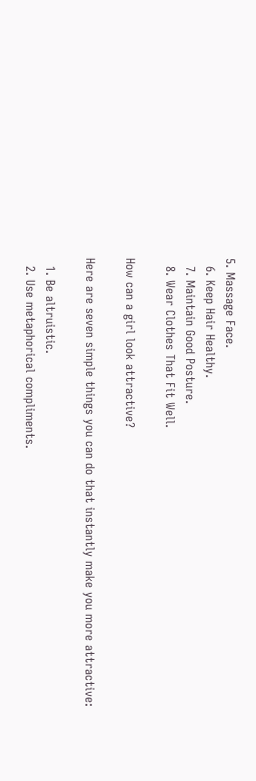5. Massage Face.
  6. Keep Hair Healthy.
  7. Maintain Good Posture.
  8. Wear Clothes That Fit Well.

How can a girl look attractive?

Here are seven simple things you can do that instantly make you more attractive:

  1. Be altruistic.
  2. Use metaphorical compliments.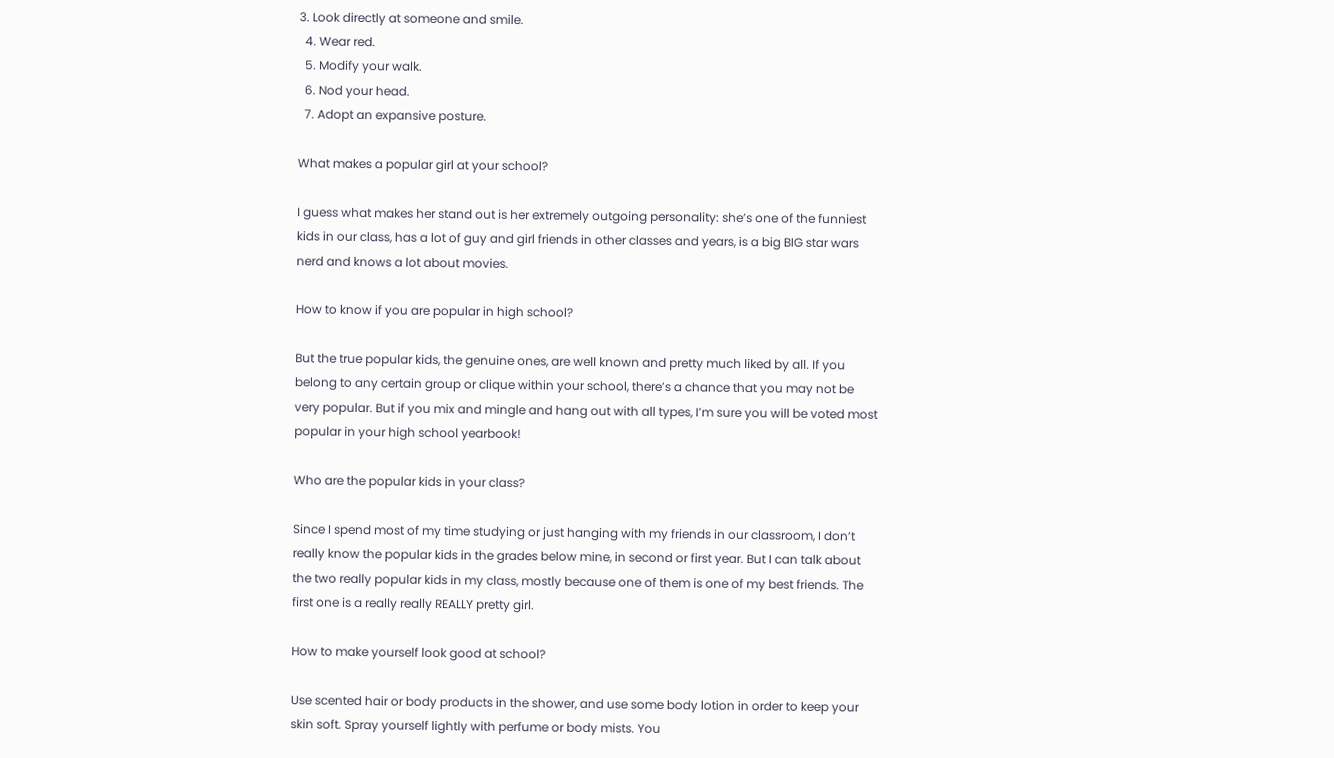3. Look directly at someone and smile.
  4. Wear red.
  5. Modify your walk.
  6. Nod your head.
  7. Adopt an expansive posture.

What makes a popular girl at your school?

I guess what makes her stand out is her extremely outgoing personality: she’s one of the funniest kids in our class, has a lot of guy and girl friends in other classes and years, is a big BIG star wars nerd and knows a lot about movies.

How to know if you are popular in high school?

But the true popular kids, the genuine ones, are well known and pretty much liked by all. If you belong to any certain group or clique within your school, there’s a chance that you may not be very popular. But if you mix and mingle and hang out with all types, I’m sure you will be voted most popular in your high school yearbook!

Who are the popular kids in your class?

Since I spend most of my time studying or just hanging with my friends in our classroom, I don’t really know the popular kids in the grades below mine, in second or first year. But I can talk about the two really popular kids in my class, mostly because one of them is one of my best friends. The first one is a really really REALLY pretty girl.

How to make yourself look good at school?

Use scented hair or body products in the shower, and use some body lotion in order to keep your skin soft. Spray yourself lightly with perfume or body mists. You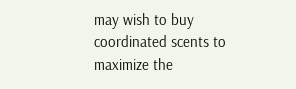may wish to buy coordinated scents to maximize the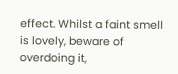effect. Whilst a faint smell is lovely, beware of overdoing it,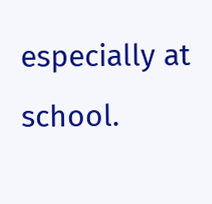especially at school.